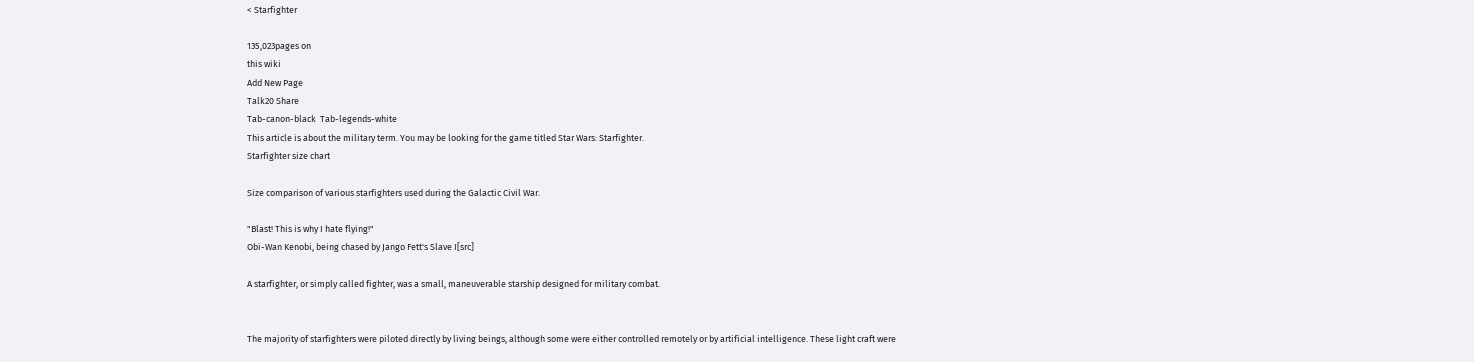< Starfighter

135,023pages on
this wiki
Add New Page
Talk20 Share
Tab-canon-black  Tab-legends-white
This article is about the military term. You may be looking for the game titled Star Wars: Starfighter.
Starfighter size chart

Size comparison of various starfighters used during the Galactic Civil War.

"Blast! This is why I hate flying!"
Obi-Wan Kenobi, being chased by Jango Fett's Slave I[src]

A starfighter, or simply called fighter, was a small, maneuverable starship designed for military combat.


The majority of starfighters were piloted directly by living beings, although some were either controlled remotely or by artificial intelligence. These light craft were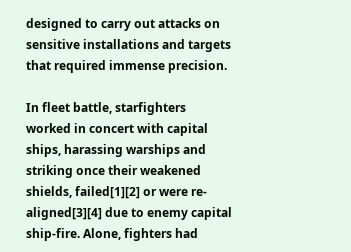designed to carry out attacks on sensitive installations and targets that required immense precision.

In fleet battle, starfighters worked in concert with capital ships, harassing warships and striking once their weakened shields, failed[1][2] or were re-aligned[3][4] due to enemy capital ship-fire. Alone, fighters had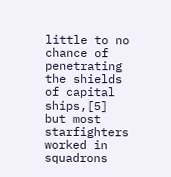little to no chance of penetrating the shields of capital ships,[5] but most starfighters worked in squadrons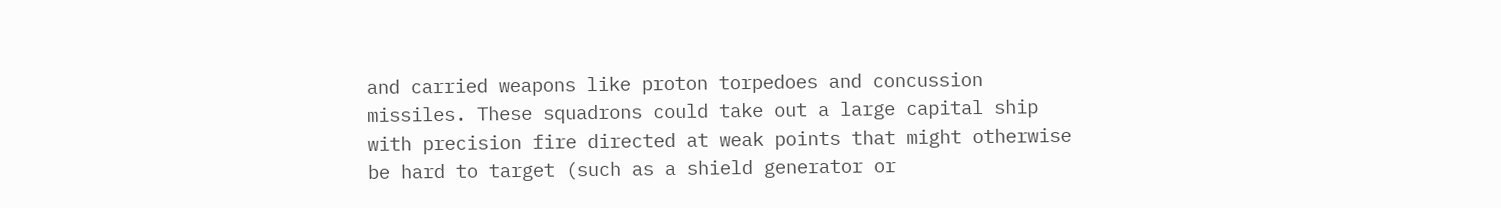and carried weapons like proton torpedoes and concussion missiles. These squadrons could take out a large capital ship with precision fire directed at weak points that might otherwise be hard to target (such as a shield generator or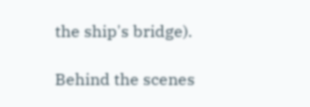the ship's bridge).

Behind the scenes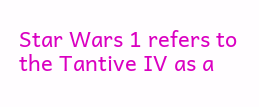Star Wars 1 refers to the Tantive IV as a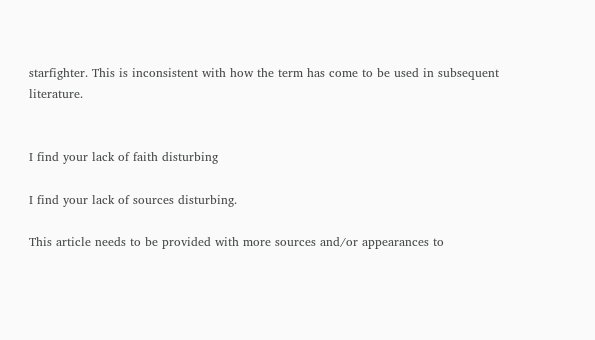starfighter. This is inconsistent with how the term has come to be used in subsequent literature.


I find your lack of faith disturbing

I find your lack of sources disturbing.

This article needs to be provided with more sources and/or appearances to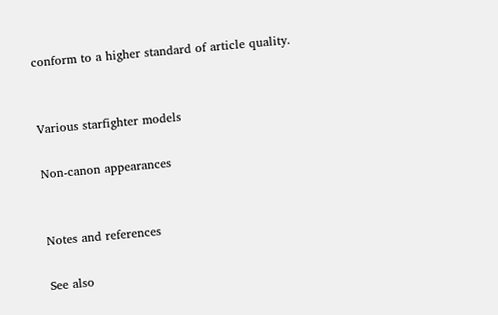conform to a higher standard of article quality.


Various starfighter models

Non-canon appearances


Notes and references

See also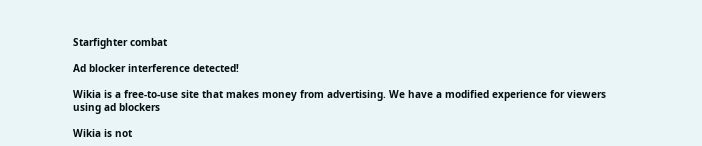Starfighter combat

Ad blocker interference detected!

Wikia is a free-to-use site that makes money from advertising. We have a modified experience for viewers using ad blockers

Wikia is not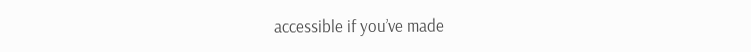accessible if you’ve made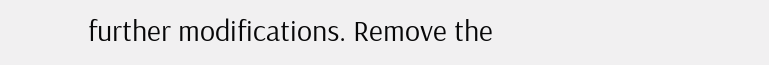further modifications. Remove the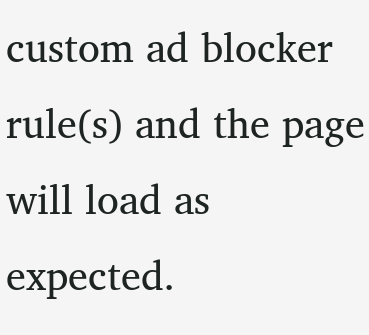custom ad blocker rule(s) and the page will load as expected.